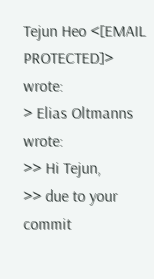Tejun Heo <[EMAIL PROTECTED]> wrote:
> Elias Oltmanns wrote:
>> Hi Tejun,
>> due to your commit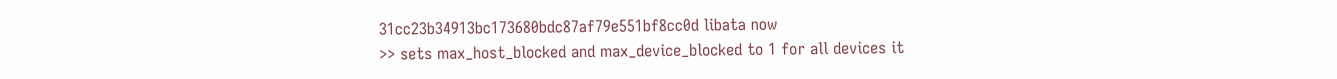31cc23b34913bc173680bdc87af79e551bf8cc0d libata now
>> sets max_host_blocked and max_device_blocked to 1 for all devices it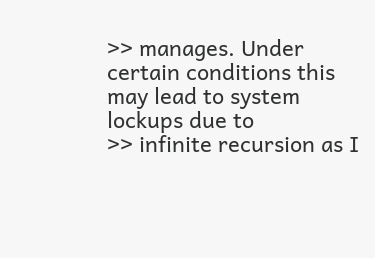>> manages. Under certain conditions this may lead to system lockups due to
>> infinite recursion as I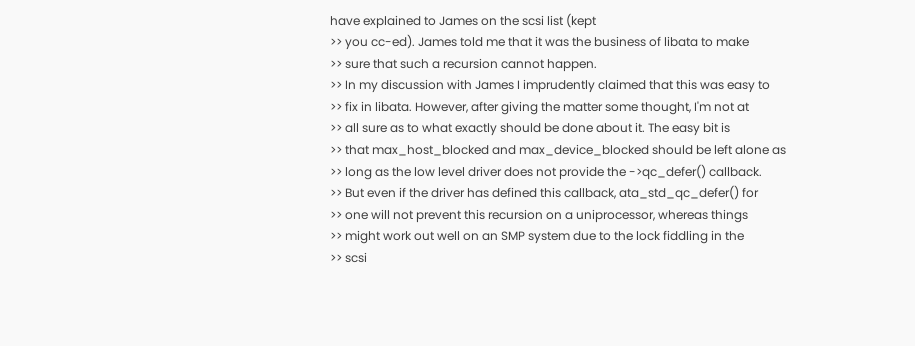have explained to James on the scsi list (kept
>> you cc-ed). James told me that it was the business of libata to make
>> sure that such a recursion cannot happen.
>> In my discussion with James I imprudently claimed that this was easy to
>> fix in libata. However, after giving the matter some thought, I'm not at
>> all sure as to what exactly should be done about it. The easy bit is
>> that max_host_blocked and max_device_blocked should be left alone as
>> long as the low level driver does not provide the ->qc_defer() callback.
>> But even if the driver has defined this callback, ata_std_qc_defer() for
>> one will not prevent this recursion on a uniprocessor, whereas things
>> might work out well on an SMP system due to the lock fiddling in the
>> scsi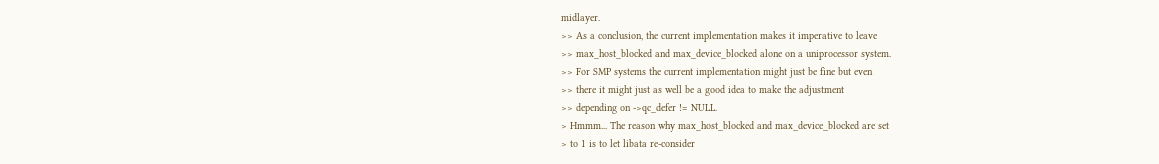midlayer.
>> As a conclusion, the current implementation makes it imperative to leave
>> max_host_blocked and max_device_blocked alone on a uniprocessor system.
>> For SMP systems the current implementation might just be fine but even
>> there it might just as well be a good idea to make the adjustment
>> depending on ->qc_defer != NULL.
> Hmmm... The reason why max_host_blocked and max_device_blocked are set
> to 1 is to let libata re-consider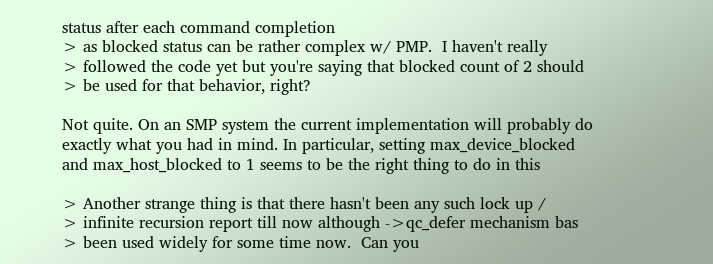status after each command completion
> as blocked status can be rather complex w/ PMP.  I haven't really
> followed the code yet but you're saying that blocked count of 2 should
> be used for that behavior, right?

Not quite. On an SMP system the current implementation will probably do
exactly what you had in mind. In particular, setting max_device_blocked
and max_host_blocked to 1 seems to be the right thing to do in this

> Another strange thing is that there hasn't been any such lock up /
> infinite recursion report till now although ->qc_defer mechanism bas
> been used widely for some time now.  Can you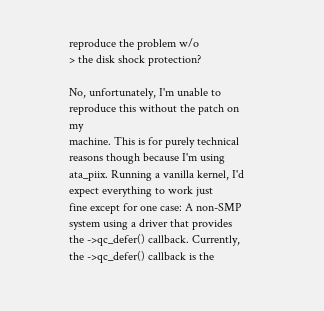reproduce the problem w/o
> the disk shock protection?

No, unfortunately, I'm unable to reproduce this without the patch on my
machine. This is for purely technical reasons though because I'm using
ata_piix. Running a vanilla kernel, I'd expect everything to work just
fine except for one case: A non-SMP system using a driver that provides
the ->qc_defer() callback. Currently, the ->qc_defer() callback is the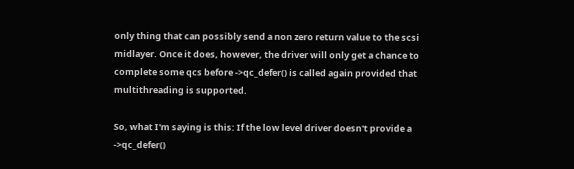only thing that can possibly send a non zero return value to the scsi
midlayer. Once it does, however, the driver will only get a chance to
complete some qcs before ->qc_defer() is called again provided that
multithreading is supported.

So, what I'm saying is this: If the low level driver doesn't provide a
->qc_defer()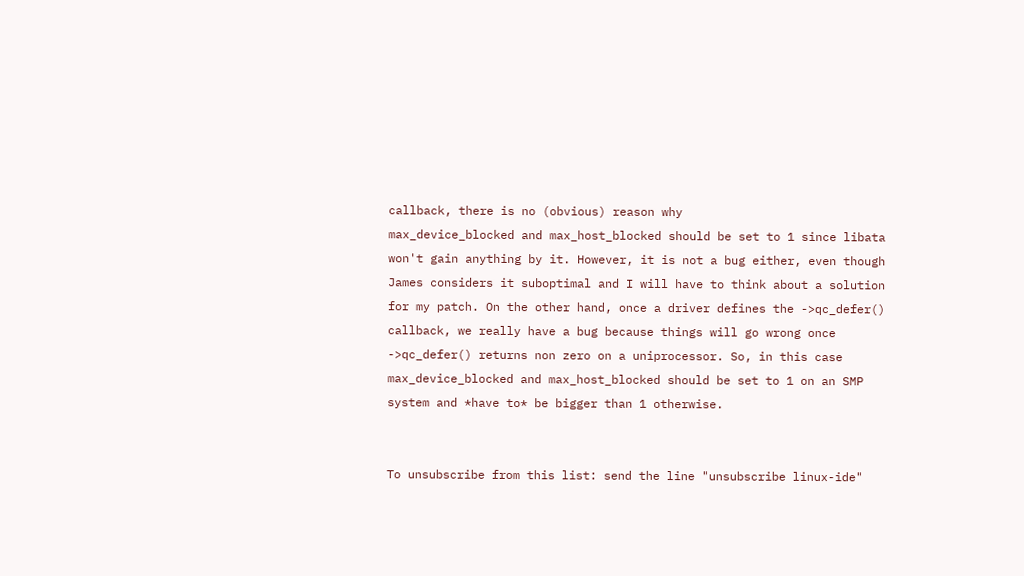callback, there is no (obvious) reason why
max_device_blocked and max_host_blocked should be set to 1 since libata
won't gain anything by it. However, it is not a bug either, even though
James considers it suboptimal and I will have to think about a solution
for my patch. On the other hand, once a driver defines the ->qc_defer()
callback, we really have a bug because things will go wrong once
->qc_defer() returns non zero on a uniprocessor. So, in this case
max_device_blocked and max_host_blocked should be set to 1 on an SMP
system and *have to* be bigger than 1 otherwise.


To unsubscribe from this list: send the line "unsubscribe linux-ide"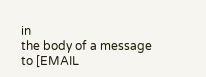in
the body of a message to [EMAIL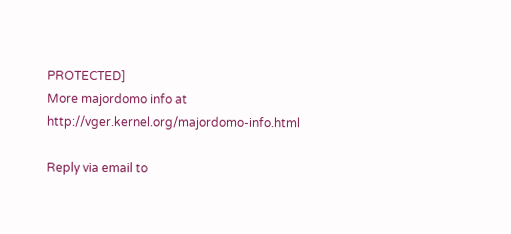PROTECTED]
More majordomo info at  http://vger.kernel.org/majordomo-info.html

Reply via email to